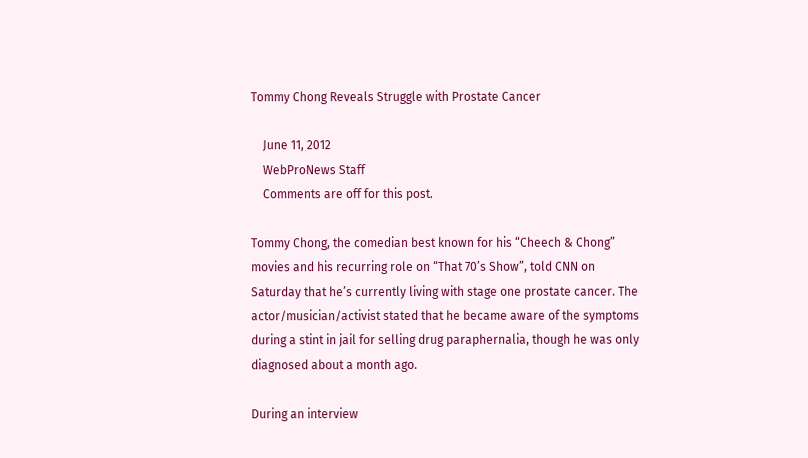Tommy Chong Reveals Struggle with Prostate Cancer

    June 11, 2012
    WebProNews Staff
    Comments are off for this post.

Tommy Chong, the comedian best known for his “Cheech & Chong” movies and his recurring role on “That 70’s Show”, told CNN on Saturday that he’s currently living with stage one prostate cancer. The actor/musician/activist stated that he became aware of the symptoms during a stint in jail for selling drug paraphernalia, though he was only diagnosed about a month ago.

During an interview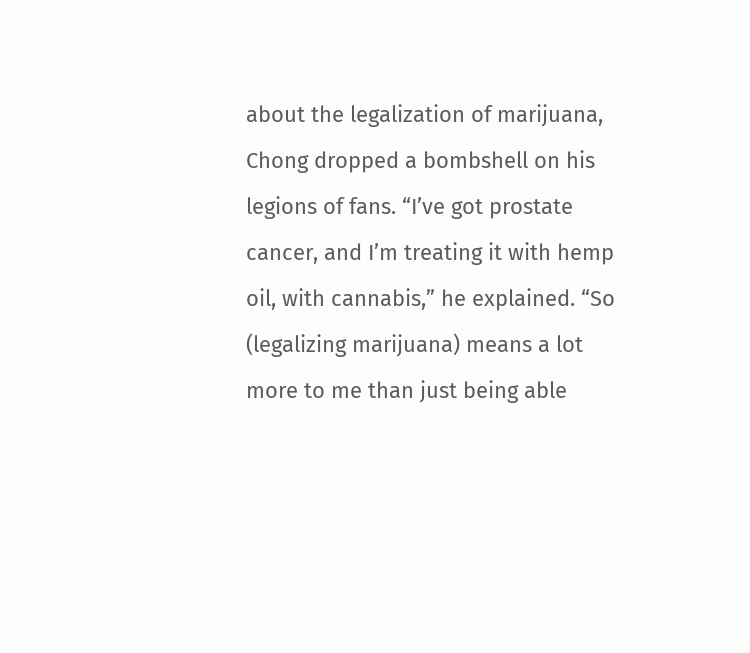about the legalization of marijuana, Chong dropped a bombshell on his legions of fans. “I’ve got prostate cancer, and I’m treating it with hemp oil, with cannabis,” he explained. “So (legalizing marijuana) means a lot more to me than just being able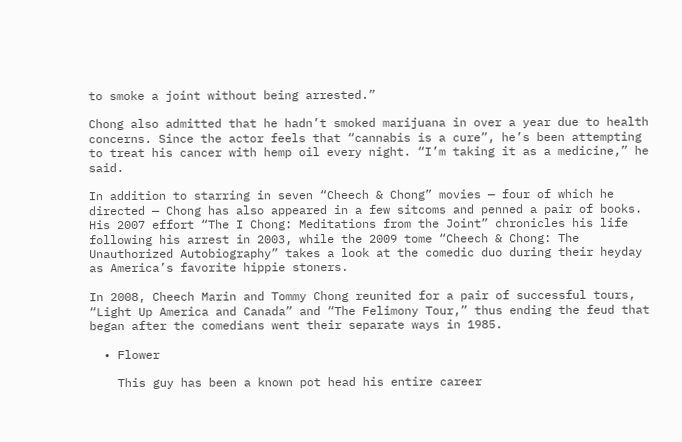to smoke a joint without being arrested.”

Chong also admitted that he hadn’t smoked marijuana in over a year due to health concerns. Since the actor feels that “cannabis is a cure”, he’s been attempting to treat his cancer with hemp oil every night. “I’m taking it as a medicine,” he said.

In addition to starring in seven “Cheech & Chong” movies — four of which he directed — Chong has also appeared in a few sitcoms and penned a pair of books. His 2007 effort “The I Chong: Meditations from the Joint” chronicles his life following his arrest in 2003, while the 2009 tome “Cheech & Chong: The Unauthorized Autobiography” takes a look at the comedic duo during their heyday as America’s favorite hippie stoners.

In 2008, Cheech Marin and Tommy Chong reunited for a pair of successful tours, “Light Up America and Canada” and “The Felimony Tour,” thus ending the feud that began after the comedians went their separate ways in 1985.

  • Flower

    This guy has been a known pot head his entire career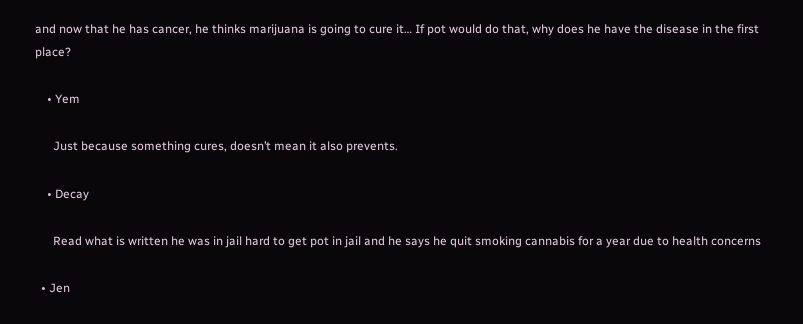and now that he has cancer, he thinks marijuana is going to cure it… If pot would do that, why does he have the disease in the first place?

    • Yem

      Just because something cures, doesn’t mean it also prevents.

    • Decay

      Read what is written he was in jail hard to get pot in jail and he says he quit smoking cannabis for a year due to health concerns

  • Jen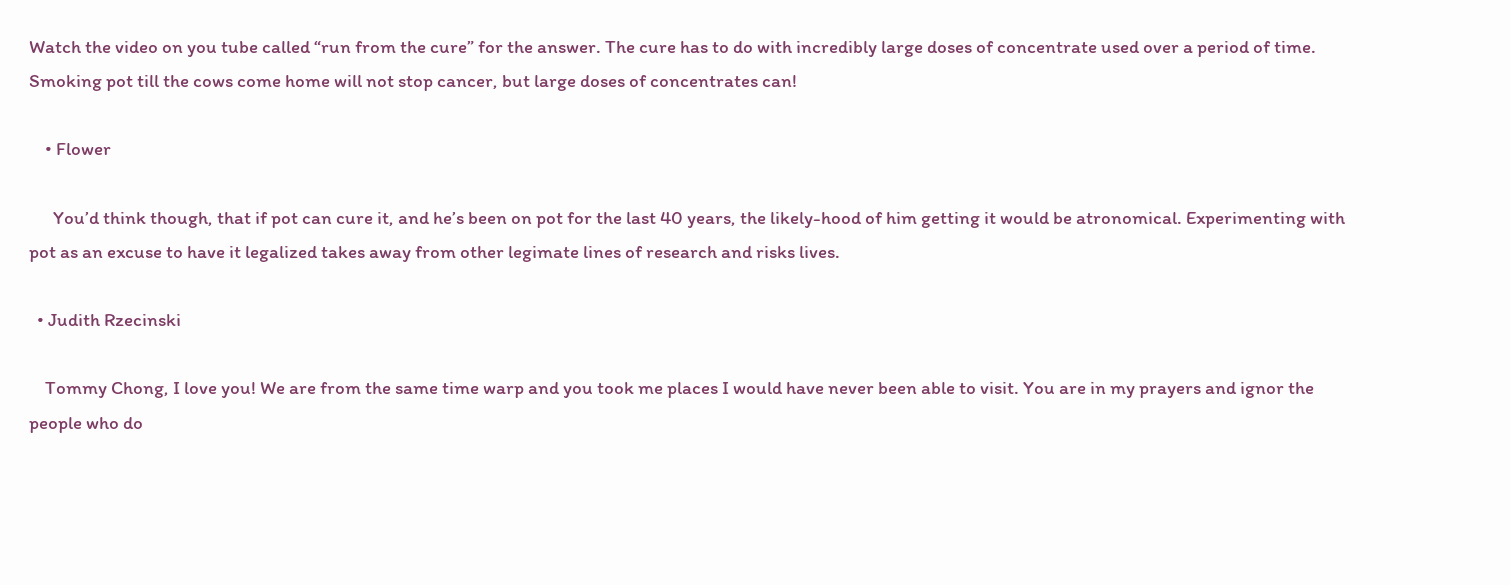Watch the video on you tube called “run from the cure” for the answer. The cure has to do with incredibly large doses of concentrate used over a period of time. Smoking pot till the cows come home will not stop cancer, but large doses of concentrates can!

    • Flower

      You’d think though, that if pot can cure it, and he’s been on pot for the last 40 years, the likely-hood of him getting it would be atronomical. Experimenting with pot as an excuse to have it legalized takes away from other legimate lines of research and risks lives.

  • Judith Rzecinski

    Tommy Chong, I love you! We are from the same time warp and you took me places I would have never been able to visit. You are in my prayers and ignor the people who do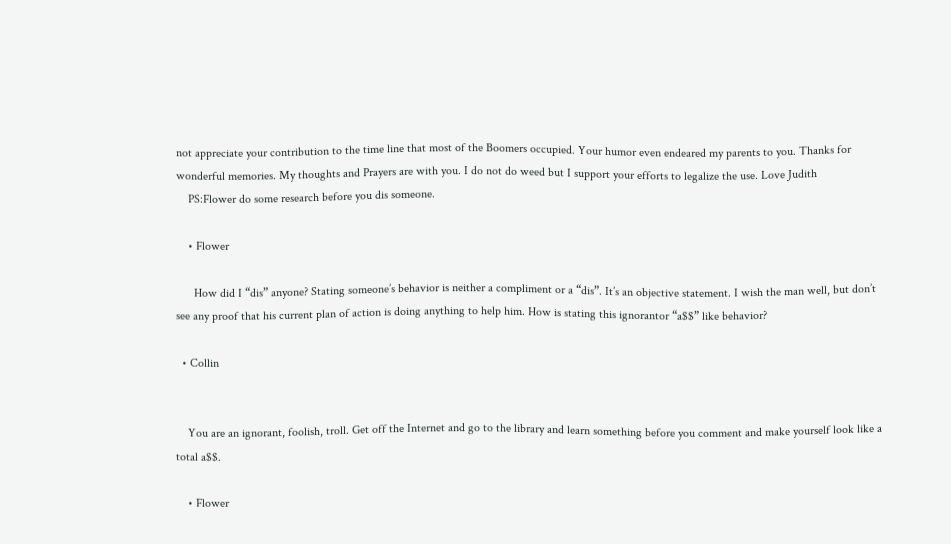not appreciate your contribution to the time line that most of the Boomers occupied. Your humor even endeared my parents to you. Thanks for wonderful memories. My thoughts and Prayers are with you. I do not do weed but I support your efforts to legalize the use. Love Judith
    PS:Flower do some research before you dis someone.

    • Flower

      How did I “dis” anyone? Stating someone’s behavior is neither a compliment or a “dis”. It’s an objective statement. I wish the man well, but don’t see any proof that his current plan of action is doing anything to help him. How is stating this ignorantor “a$$” like behavior?

  • Collin


    You are an ignorant, foolish, troll. Get off the Internet and go to the library and learn something before you comment and make yourself look like a total a$$.

    • Flower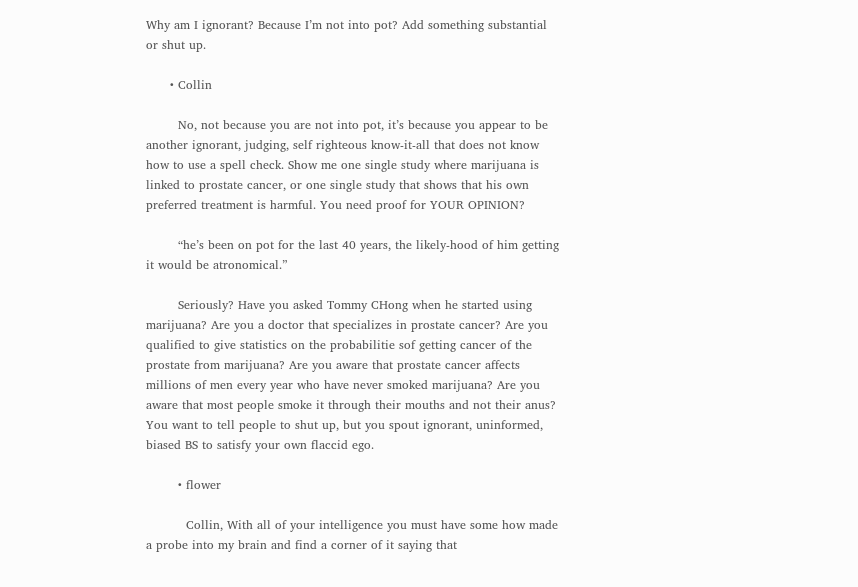Why am I ignorant? Because I’m not into pot? Add something substantial or shut up.

      • Collin

        No, not because you are not into pot, it’s because you appear to be another ignorant, judging, self righteous know-it-all that does not know how to use a spell check. Show me one single study where marijuana is linked to prostate cancer, or one single study that shows that his own preferred treatment is harmful. You need proof for YOUR OPINION?

        “he’s been on pot for the last 40 years, the likely-hood of him getting it would be atronomical.”

        Seriously? Have you asked Tommy CHong when he started using marijuana? Are you a doctor that specializes in prostate cancer? Are you qualified to give statistics on the probabilitie sof getting cancer of the prostate from marijuana? Are you aware that prostate cancer affects millions of men every year who have never smoked marijuana? Are you aware that most people smoke it through their mouths and not their anus? You want to tell people to shut up, but you spout ignorant, uninformed, biased BS to satisfy your own flaccid ego.

        • flower

          Collin, With all of your intelligence you must have some how made a probe into my brain and find a corner of it saying that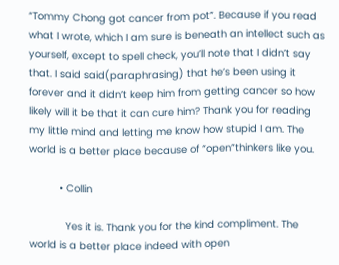“Tommy Chong got cancer from pot”. Because if you read what I wrote, which I am sure is beneath an intellect such as yourself, except to spell check, you’ll note that I didn’t say that. I said said(paraphrasing) that he’s been using it forever and it didn’t keep him from getting cancer so how likely will it be that it can cure him? Thank you for reading my little mind and letting me know how stupid I am. The world is a better place because of “open”thinkers like you.

          • Collin

            Yes it is. Thank you for the kind compliment. The world is a better place indeed with open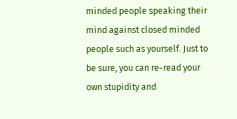minded people speaking their mind against closed minded people such as yourself. Just to be sure, you can re-read your own stupidity and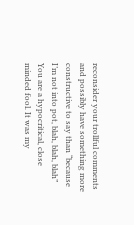reconsider your trollful comments and possibly have something more constructive to say than “because I’m not into pot, blah, blah, blah” You are a hypocritical, close minded fool. It was my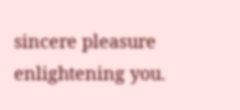sincere pleasure enlightening you.